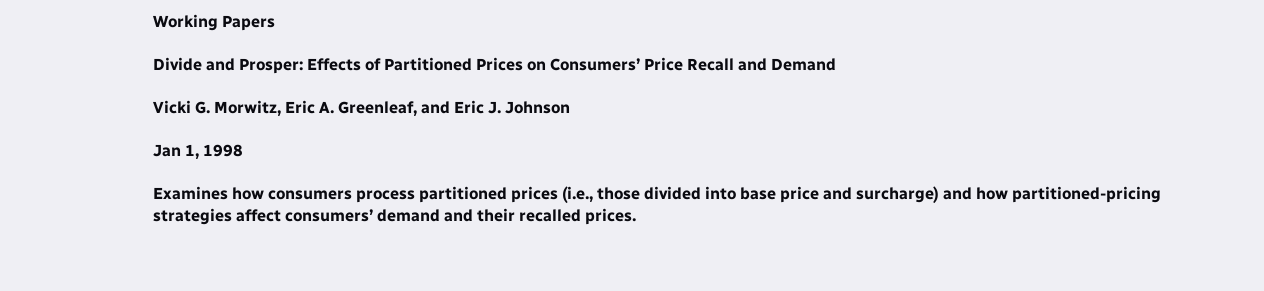Working Papers

Divide and Prosper: Effects of Partitioned Prices on Consumers’ Price Recall and Demand

Vicki G. Morwitz, Eric A. Greenleaf, and Eric J. Johnson

Jan 1, 1998

Examines how consumers process partitioned prices (i.e., those divided into base price and surcharge) and how partitioned-pricing strategies affect consumers’ demand and their recalled prices.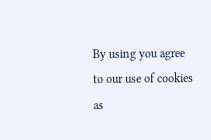By using you agree to our use of cookies as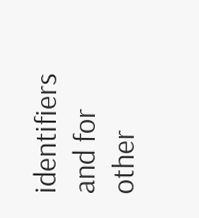identifiers and for other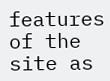features of the site as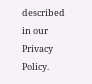described in our Privacy Policy.